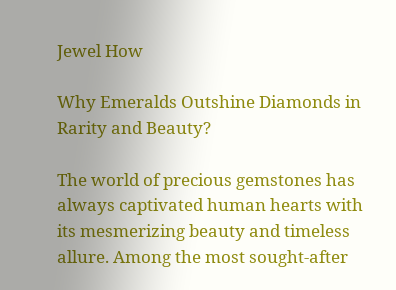Jewel How

Why Emeralds Outshine Diamonds in Rarity and Beauty?

The world of precious gemstones has always captivated human hearts with its mesmerizing beauty and timeless allure. Among the most sought-after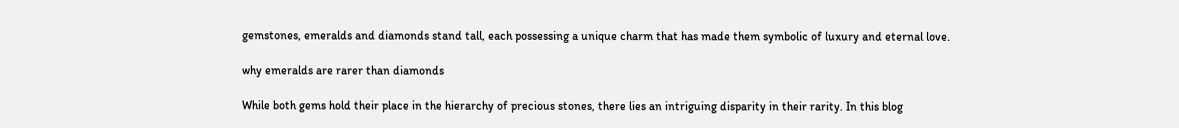gemstones, emeralds and diamonds stand tall, each possessing a unique charm that has made them symbolic of luxury and eternal love.

why emeralds are rarer than diamonds

While both gems hold their place in the hierarchy of precious stones, there lies an intriguing disparity in their rarity. In this blog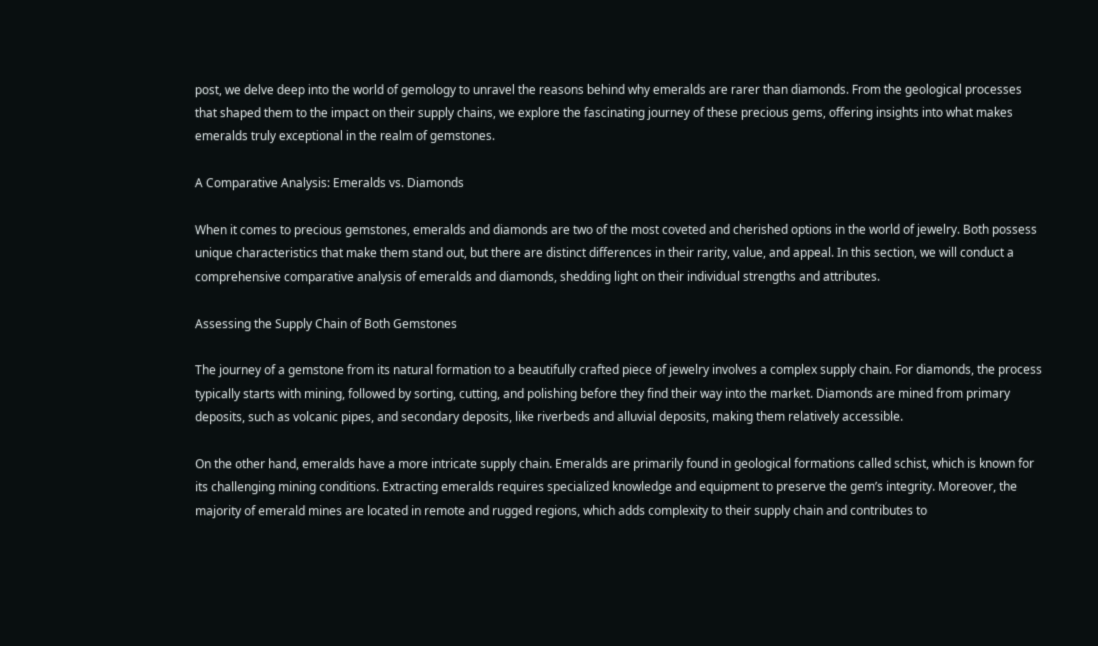post, we delve deep into the world of gemology to unravel the reasons behind why emeralds are rarer than diamonds. From the geological processes that shaped them to the impact on their supply chains, we explore the fascinating journey of these precious gems, offering insights into what makes emeralds truly exceptional in the realm of gemstones.

A Comparative Analysis: Emeralds vs. Diamonds

When it comes to precious gemstones, emeralds and diamonds are two of the most coveted and cherished options in the world of jewelry. Both possess unique characteristics that make them stand out, but there are distinct differences in their rarity, value, and appeal. In this section, we will conduct a comprehensive comparative analysis of emeralds and diamonds, shedding light on their individual strengths and attributes.

Assessing the Supply Chain of Both Gemstones

The journey of a gemstone from its natural formation to a beautifully crafted piece of jewelry involves a complex supply chain. For diamonds, the process typically starts with mining, followed by sorting, cutting, and polishing before they find their way into the market. Diamonds are mined from primary deposits, such as volcanic pipes, and secondary deposits, like riverbeds and alluvial deposits, making them relatively accessible.

On the other hand, emeralds have a more intricate supply chain. Emeralds are primarily found in geological formations called schist, which is known for its challenging mining conditions. Extracting emeralds requires specialized knowledge and equipment to preserve the gem’s integrity. Moreover, the majority of emerald mines are located in remote and rugged regions, which adds complexity to their supply chain and contributes to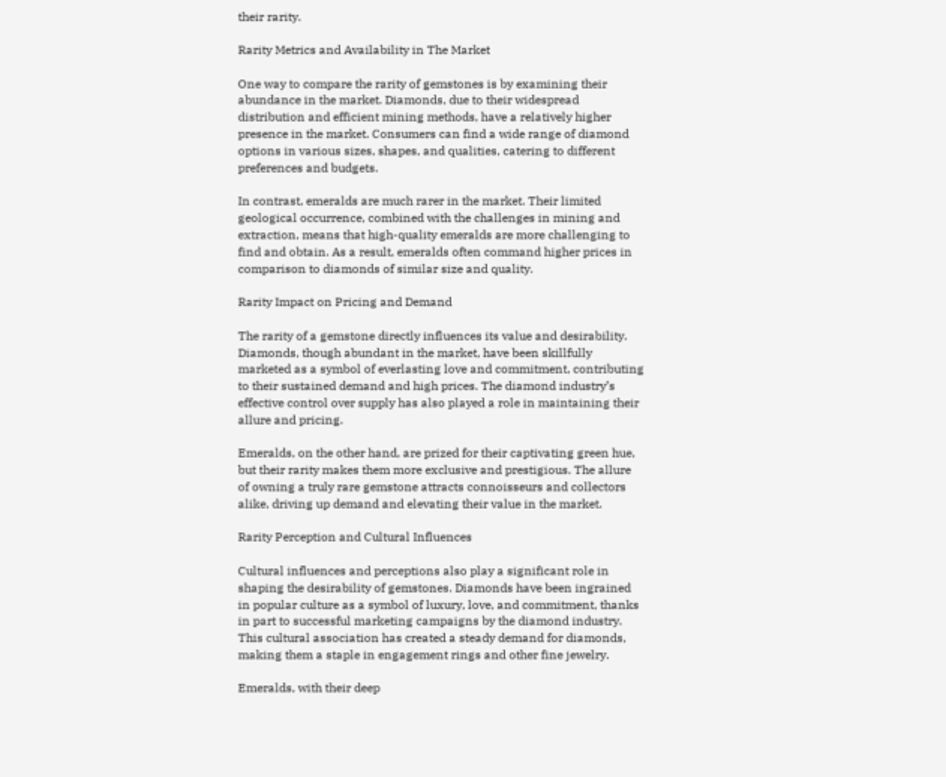their rarity.

Rarity Metrics and Availability in The Market

One way to compare the rarity of gemstones is by examining their abundance in the market. Diamonds, due to their widespread distribution and efficient mining methods, have a relatively higher presence in the market. Consumers can find a wide range of diamond options in various sizes, shapes, and qualities, catering to different preferences and budgets.

In contrast, emeralds are much rarer in the market. Their limited geological occurrence, combined with the challenges in mining and extraction, means that high-quality emeralds are more challenging to find and obtain. As a result, emeralds often command higher prices in comparison to diamonds of similar size and quality.

Rarity Impact on Pricing and Demand

The rarity of a gemstone directly influences its value and desirability. Diamonds, though abundant in the market, have been skillfully marketed as a symbol of everlasting love and commitment, contributing to their sustained demand and high prices. The diamond industry’s effective control over supply has also played a role in maintaining their allure and pricing.

Emeralds, on the other hand, are prized for their captivating green hue, but their rarity makes them more exclusive and prestigious. The allure of owning a truly rare gemstone attracts connoisseurs and collectors alike, driving up demand and elevating their value in the market.

Rarity Perception and Cultural Influences

Cultural influences and perceptions also play a significant role in shaping the desirability of gemstones. Diamonds have been ingrained in popular culture as a symbol of luxury, love, and commitment, thanks in part to successful marketing campaigns by the diamond industry. This cultural association has created a steady demand for diamonds, making them a staple in engagement rings and other fine jewelry.

Emeralds, with their deep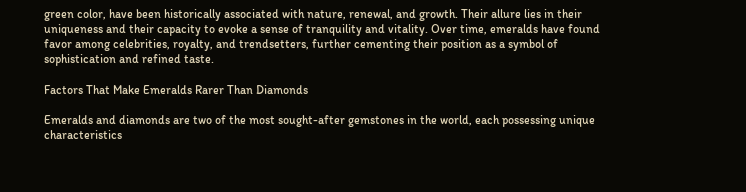green color, have been historically associated with nature, renewal, and growth. Their allure lies in their uniqueness and their capacity to evoke a sense of tranquility and vitality. Over time, emeralds have found favor among celebrities, royalty, and trendsetters, further cementing their position as a symbol of sophistication and refined taste.

Factors That Make Emeralds Rarer Than Diamonds

Emeralds and diamonds are two of the most sought-after gemstones in the world, each possessing unique characteristics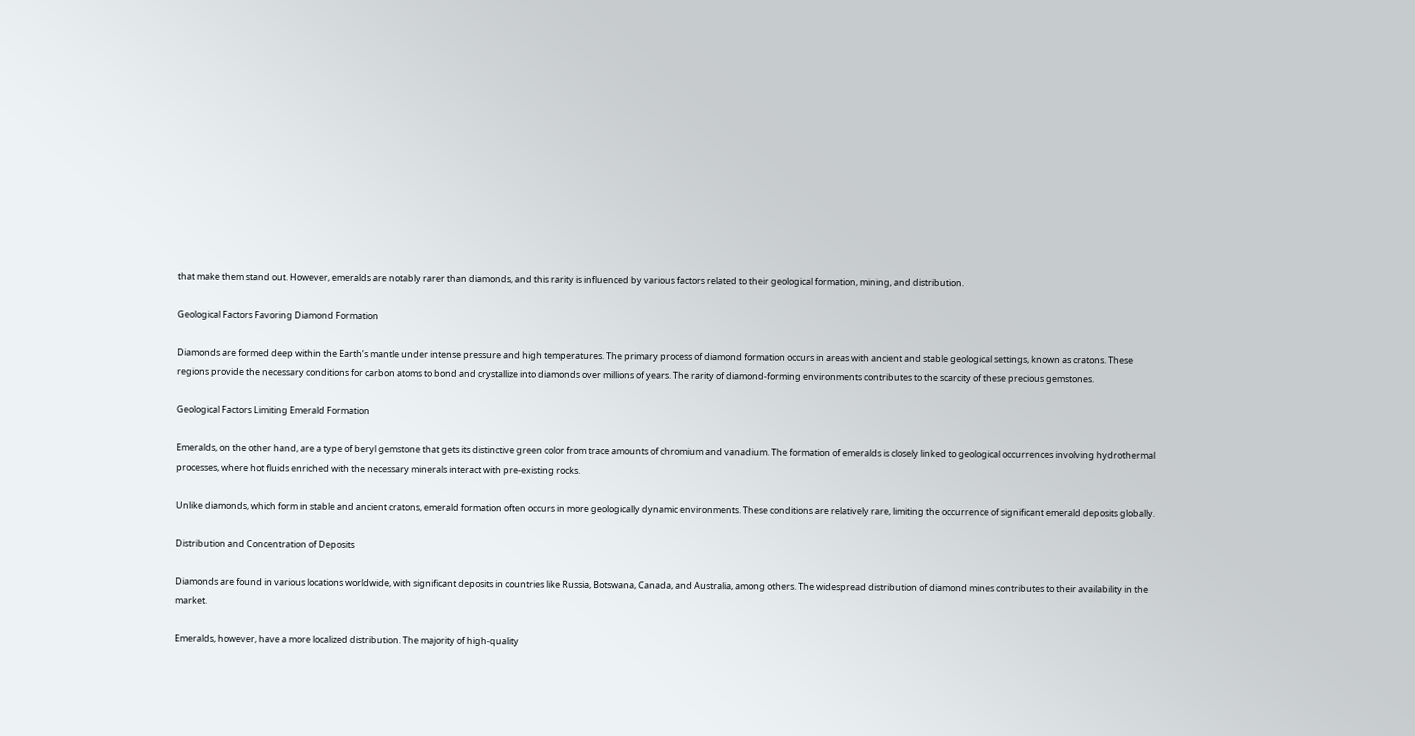that make them stand out. However, emeralds are notably rarer than diamonds, and this rarity is influenced by various factors related to their geological formation, mining, and distribution.

Geological Factors Favoring Diamond Formation

Diamonds are formed deep within the Earth’s mantle under intense pressure and high temperatures. The primary process of diamond formation occurs in areas with ancient and stable geological settings, known as cratons. These regions provide the necessary conditions for carbon atoms to bond and crystallize into diamonds over millions of years. The rarity of diamond-forming environments contributes to the scarcity of these precious gemstones.

Geological Factors Limiting Emerald Formation

Emeralds, on the other hand, are a type of beryl gemstone that gets its distinctive green color from trace amounts of chromium and vanadium. The formation of emeralds is closely linked to geological occurrences involving hydrothermal processes, where hot fluids enriched with the necessary minerals interact with pre-existing rocks.

Unlike diamonds, which form in stable and ancient cratons, emerald formation often occurs in more geologically dynamic environments. These conditions are relatively rare, limiting the occurrence of significant emerald deposits globally.

Distribution and Concentration of Deposits

Diamonds are found in various locations worldwide, with significant deposits in countries like Russia, Botswana, Canada, and Australia, among others. The widespread distribution of diamond mines contributes to their availability in the market.

Emeralds, however, have a more localized distribution. The majority of high-quality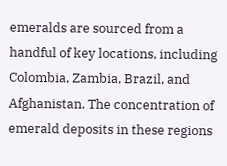emeralds are sourced from a handful of key locations, including Colombia, Zambia, Brazil, and Afghanistan. The concentration of emerald deposits in these regions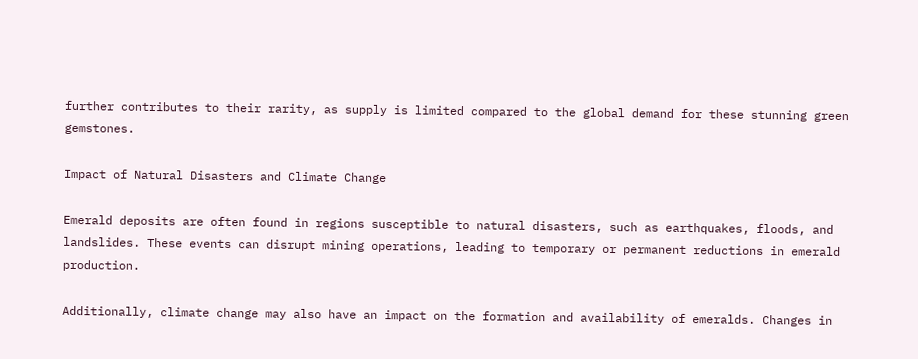further contributes to their rarity, as supply is limited compared to the global demand for these stunning green gemstones.

Impact of Natural Disasters and Climate Change

Emerald deposits are often found in regions susceptible to natural disasters, such as earthquakes, floods, and landslides. These events can disrupt mining operations, leading to temporary or permanent reductions in emerald production.

Additionally, climate change may also have an impact on the formation and availability of emeralds. Changes in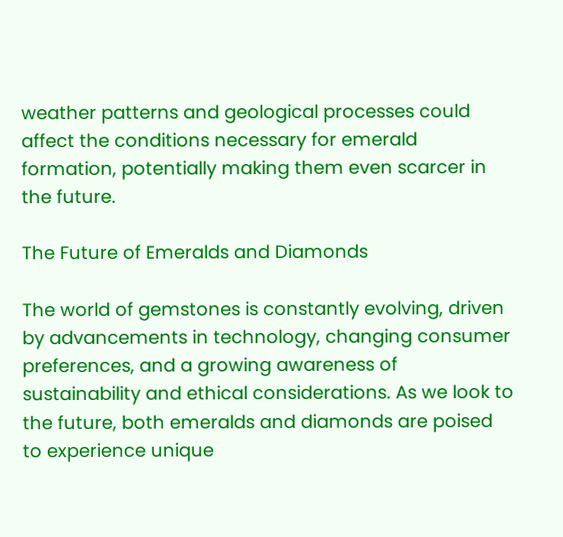weather patterns and geological processes could affect the conditions necessary for emerald formation, potentially making them even scarcer in the future.

The Future of Emeralds and Diamonds

The world of gemstones is constantly evolving, driven by advancements in technology, changing consumer preferences, and a growing awareness of sustainability and ethical considerations. As we look to the future, both emeralds and diamonds are poised to experience unique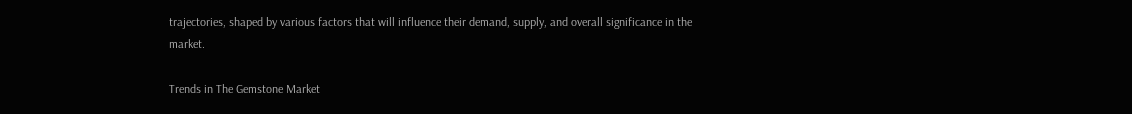trajectories, shaped by various factors that will influence their demand, supply, and overall significance in the market.

Trends in The Gemstone Market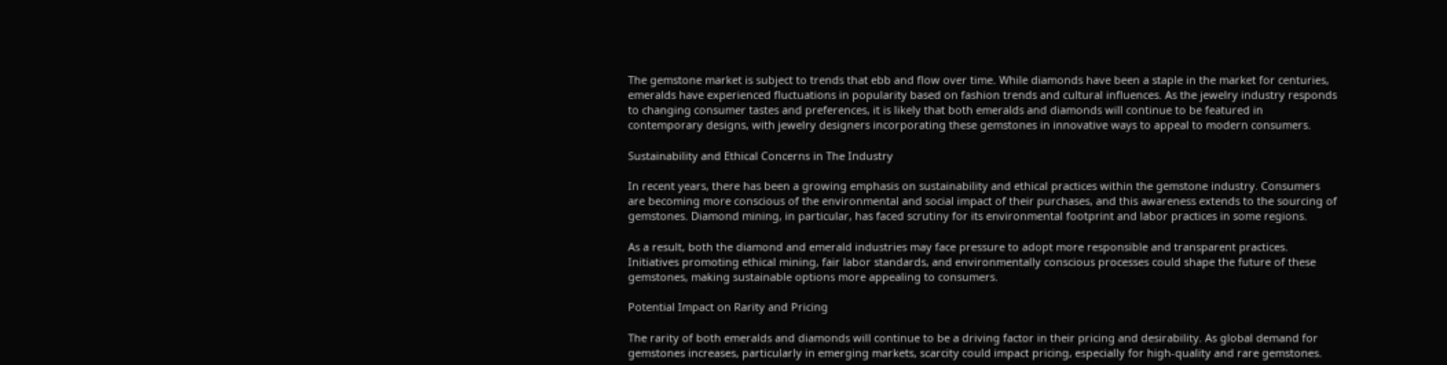The gemstone market is subject to trends that ebb and flow over time. While diamonds have been a staple in the market for centuries, emeralds have experienced fluctuations in popularity based on fashion trends and cultural influences. As the jewelry industry responds to changing consumer tastes and preferences, it is likely that both emeralds and diamonds will continue to be featured in contemporary designs, with jewelry designers incorporating these gemstones in innovative ways to appeal to modern consumers.

Sustainability and Ethical Concerns in The Industry

In recent years, there has been a growing emphasis on sustainability and ethical practices within the gemstone industry. Consumers are becoming more conscious of the environmental and social impact of their purchases, and this awareness extends to the sourcing of gemstones. Diamond mining, in particular, has faced scrutiny for its environmental footprint and labor practices in some regions.

As a result, both the diamond and emerald industries may face pressure to adopt more responsible and transparent practices. Initiatives promoting ethical mining, fair labor standards, and environmentally conscious processes could shape the future of these gemstones, making sustainable options more appealing to consumers.

Potential Impact on Rarity and Pricing

The rarity of both emeralds and diamonds will continue to be a driving factor in their pricing and desirability. As global demand for gemstones increases, particularly in emerging markets, scarcity could impact pricing, especially for high-quality and rare gemstones.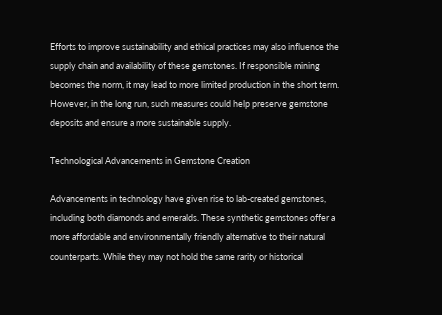Efforts to improve sustainability and ethical practices may also influence the supply chain and availability of these gemstones. If responsible mining becomes the norm, it may lead to more limited production in the short term. However, in the long run, such measures could help preserve gemstone deposits and ensure a more sustainable supply.

Technological Advancements in Gemstone Creation

Advancements in technology have given rise to lab-created gemstones, including both diamonds and emeralds. These synthetic gemstones offer a more affordable and environmentally friendly alternative to their natural counterparts. While they may not hold the same rarity or historical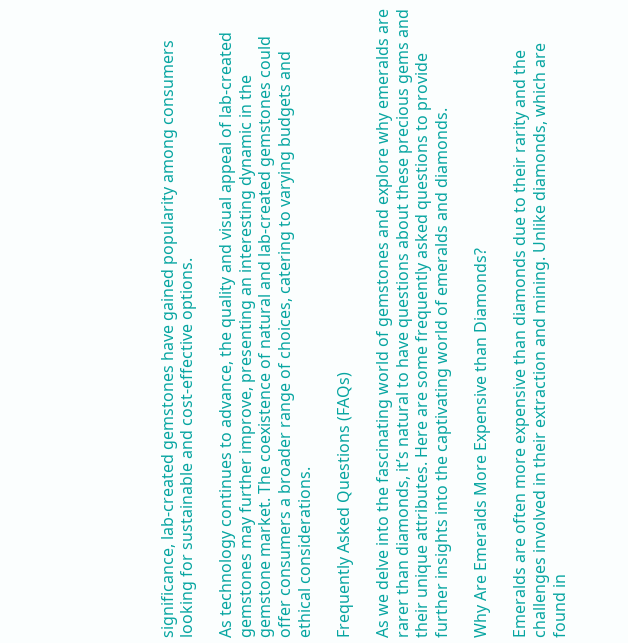significance, lab-created gemstones have gained popularity among consumers looking for sustainable and cost-effective options.

As technology continues to advance, the quality and visual appeal of lab-created gemstones may further improve, presenting an interesting dynamic in the gemstone market. The coexistence of natural and lab-created gemstones could offer consumers a broader range of choices, catering to varying budgets and ethical considerations.

Frequently Asked Questions (FAQs)

As we delve into the fascinating world of gemstones and explore why emeralds are rarer than diamonds, it’s natural to have questions about these precious gems and their unique attributes. Here are some frequently asked questions to provide further insights into the captivating world of emeralds and diamonds.

Why Are Emeralds More Expensive than Diamonds?

Emeralds are often more expensive than diamonds due to their rarity and the challenges involved in their extraction and mining. Unlike diamonds, which are found in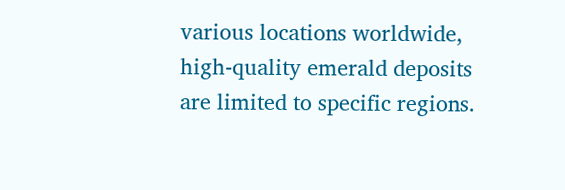various locations worldwide, high-quality emerald deposits are limited to specific regions.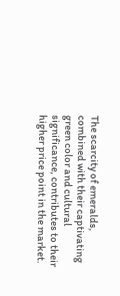The scarcity of emeralds, combined with their captivating green color and cultural significance, contributes to their higher price point in the market.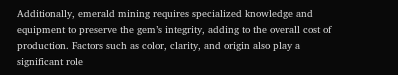Additionally, emerald mining requires specialized knowledge and equipment to preserve the gem’s integrity, adding to the overall cost of production. Factors such as color, clarity, and origin also play a significant role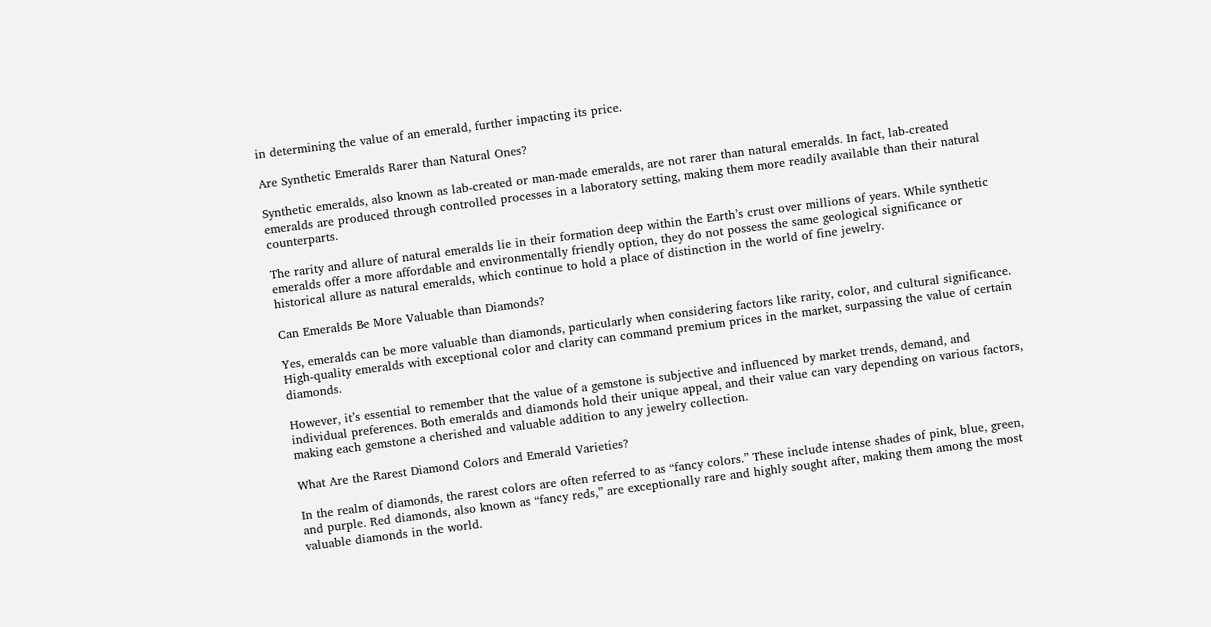in determining the value of an emerald, further impacting its price.

Are Synthetic Emeralds Rarer than Natural Ones?

Synthetic emeralds, also known as lab-created or man-made emeralds, are not rarer than natural emeralds. In fact, lab-created emeralds are produced through controlled processes in a laboratory setting, making them more readily available than their natural counterparts.

The rarity and allure of natural emeralds lie in their formation deep within the Earth’s crust over millions of years. While synthetic emeralds offer a more affordable and environmentally friendly option, they do not possess the same geological significance or historical allure as natural emeralds, which continue to hold a place of distinction in the world of fine jewelry.

Can Emeralds Be More Valuable than Diamonds?

Yes, emeralds can be more valuable than diamonds, particularly when considering factors like rarity, color, and cultural significance. High-quality emeralds with exceptional color and clarity can command premium prices in the market, surpassing the value of certain diamonds.

However, it’s essential to remember that the value of a gemstone is subjective and influenced by market trends, demand, and individual preferences. Both emeralds and diamonds hold their unique appeal, and their value can vary depending on various factors, making each gemstone a cherished and valuable addition to any jewelry collection.

What Are the Rarest Diamond Colors and Emerald Varieties?

In the realm of diamonds, the rarest colors are often referred to as “fancy colors.” These include intense shades of pink, blue, green, and purple. Red diamonds, also known as “fancy reds,” are exceptionally rare and highly sought after, making them among the most valuable diamonds in the world.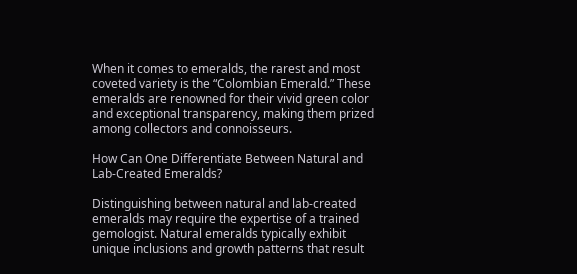When it comes to emeralds, the rarest and most coveted variety is the “Colombian Emerald.” These emeralds are renowned for their vivid green color and exceptional transparency, making them prized among collectors and connoisseurs.

How Can One Differentiate Between Natural and Lab-Created Emeralds?

Distinguishing between natural and lab-created emeralds may require the expertise of a trained gemologist. Natural emeralds typically exhibit unique inclusions and growth patterns that result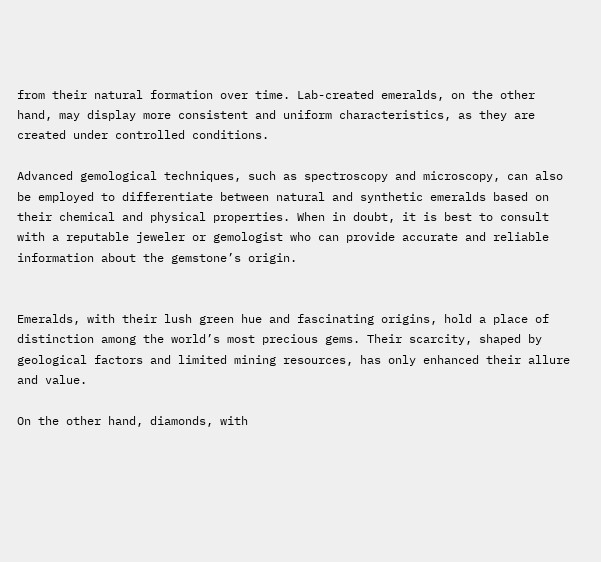from their natural formation over time. Lab-created emeralds, on the other hand, may display more consistent and uniform characteristics, as they are created under controlled conditions.

Advanced gemological techniques, such as spectroscopy and microscopy, can also be employed to differentiate between natural and synthetic emeralds based on their chemical and physical properties. When in doubt, it is best to consult with a reputable jeweler or gemologist who can provide accurate and reliable information about the gemstone’s origin.


Emeralds, with their lush green hue and fascinating origins, hold a place of distinction among the world’s most precious gems. Their scarcity, shaped by geological factors and limited mining resources, has only enhanced their allure and value.

On the other hand, diamonds, with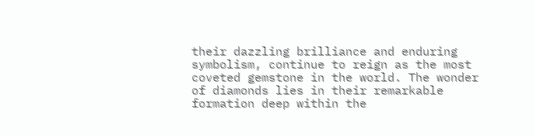their dazzling brilliance and enduring symbolism, continue to reign as the most coveted gemstone in the world. The wonder of diamonds lies in their remarkable formation deep within the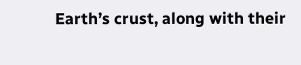Earth’s crust, along with their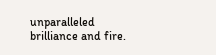unparalleled brilliance and fire.